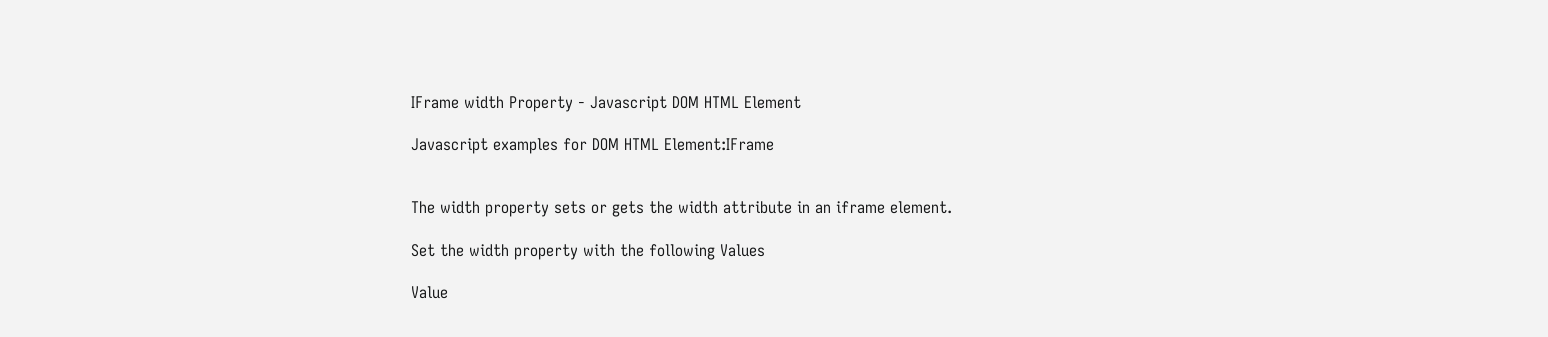IFrame width Property - Javascript DOM HTML Element

Javascript examples for DOM HTML Element:IFrame


The width property sets or gets the width attribute in an iframe element.

Set the width property with the following Values

Value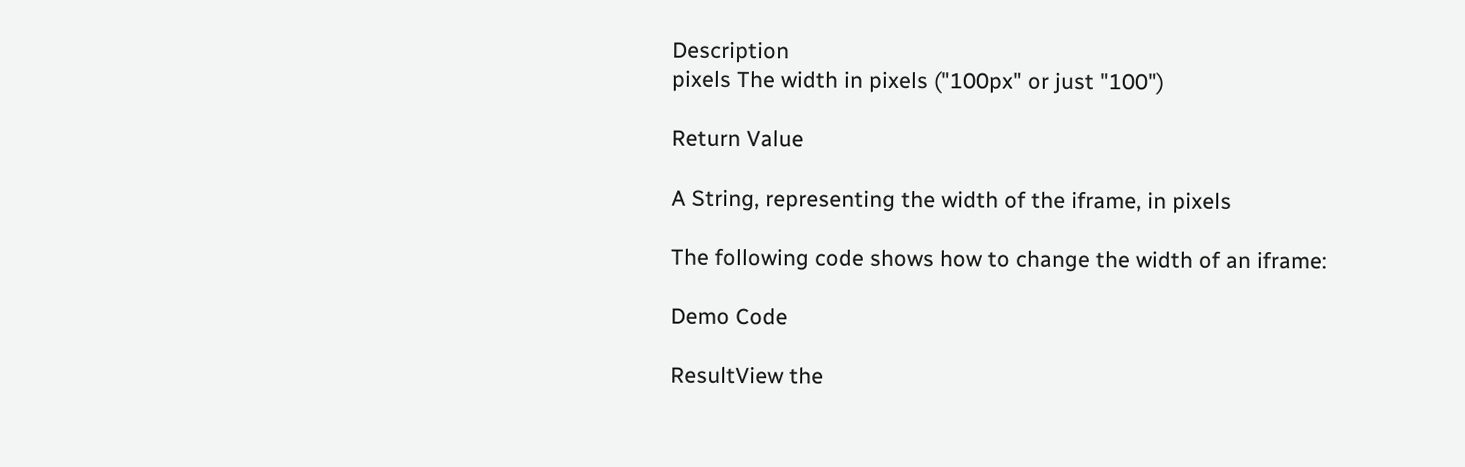Description
pixels The width in pixels ("100px" or just "100")

Return Value

A String, representing the width of the iframe, in pixels

The following code shows how to change the width of an iframe:

Demo Code

ResultView the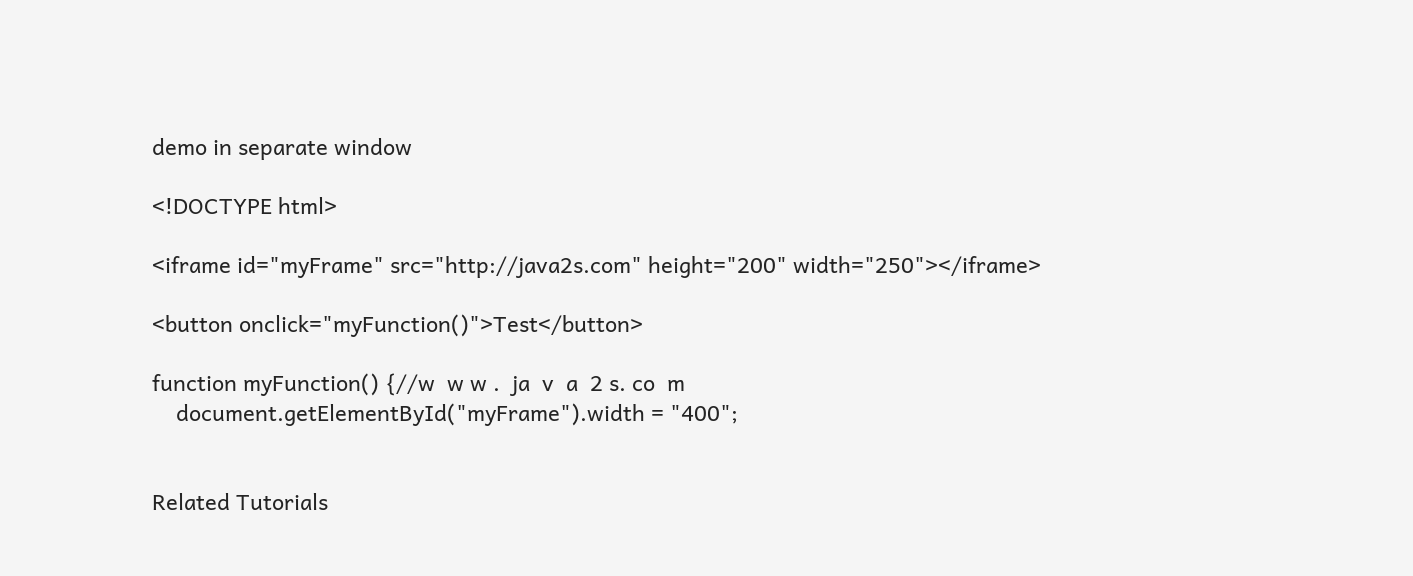demo in separate window

<!DOCTYPE html>

<iframe id="myFrame" src="http://java2s.com" height="200" width="250"></iframe>

<button onclick="myFunction()">Test</button>

function myFunction() {//w  w w .  ja  v  a  2 s. co  m
    document.getElementById("myFrame").width = "400";


Related Tutorials